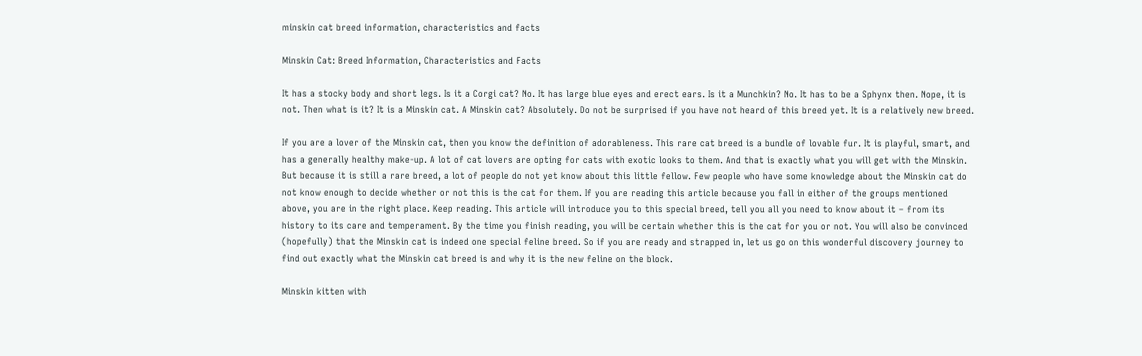minskin cat breed information, characteristics and facts

Minskin Cat: Breed Information, Characteristics and Facts

It has a stocky body and short legs. Is it a Corgi cat? No. It has large blue eyes and erect ears. Is it a Munchkin? No. It has to be a Sphynx then. Nope, it is not. Then what is it? It is a Minskin cat. A Minskin cat? Absolutely. Do not be surprised if you have not heard of this breed yet. It is a relatively new breed.

If you are a lover of the Minskin cat, then you know the definition of adorableness. This rare cat breed is a bundle of lovable fur. It is playful, smart, and has a generally healthy make-up. A lot of cat lovers are opting for cats with exotic looks to them. And that is exactly what you will get with the Minskin. But because it is still a rare breed, a lot of people do not yet know about this little fellow. Few people who have some knowledge about the Minskin cat do not know enough to decide whether or not this is the cat for them. If you are reading this article because you fall in either of the groups mentioned above, you are in the right place. Keep reading. This article will introduce you to this special breed, tell you all you need to know about it – from its history to its care and temperament. By the time you finish reading, you will be certain whether this is the cat for you or not. You will also be convinced (hopefully) that the Minskin cat is indeed one special feline breed. So if you are ready and strapped in, let us go on this wonderful discovery journey to find out exactly what the Minskin cat breed is and why it is the new feline on the block.

Minskin kitten with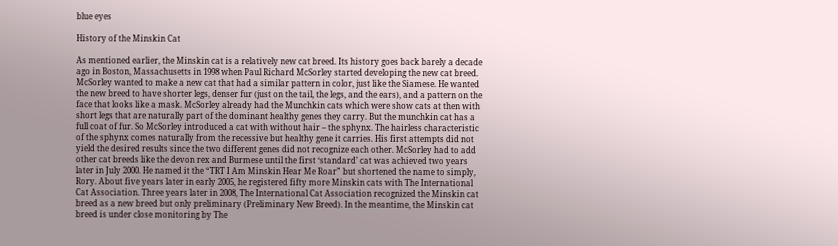blue eyes

History of the Minskin Cat

As mentioned earlier, the Minskin cat is a relatively new cat breed. Its history goes back barely a decade ago in Boston, Massachusetts in 1998 when Paul Richard McSorley started developing the new cat breed. McSorley wanted to make a new cat that had a similar pattern in color, just like the Siamese. He wanted the new breed to have shorter legs, denser fur (just on the tail, the legs, and the ears), and a pattern on the face that looks like a mask. McSorley already had the Munchkin cats which were show cats at then with short legs that are naturally part of the dominant healthy genes they carry. But the munchkin cat has a full coat of fur. So McSorley introduced a cat with without hair – the sphynx. The hairless characteristic of the sphynx comes naturally from the recessive but healthy gene it carries. His first attempts did not yield the desired results since the two different genes did not recognize each other. McSorley had to add other cat breeds like the devon rex and Burmese until the first ‘standard’ cat was achieved two years later in July 2000. He named it the “TRT I Am Minskin Hear Me Roar” but shortened the name to simply, Rory. About five years later in early 2005, he registered fifty more Minskin cats with The International Cat Association. Three years later in 2008, The International Cat Association recognized the Minskin cat breed as a new breed but only preliminary (Preliminary New Breed). In the meantime, the Minskin cat breed is under close monitoring by The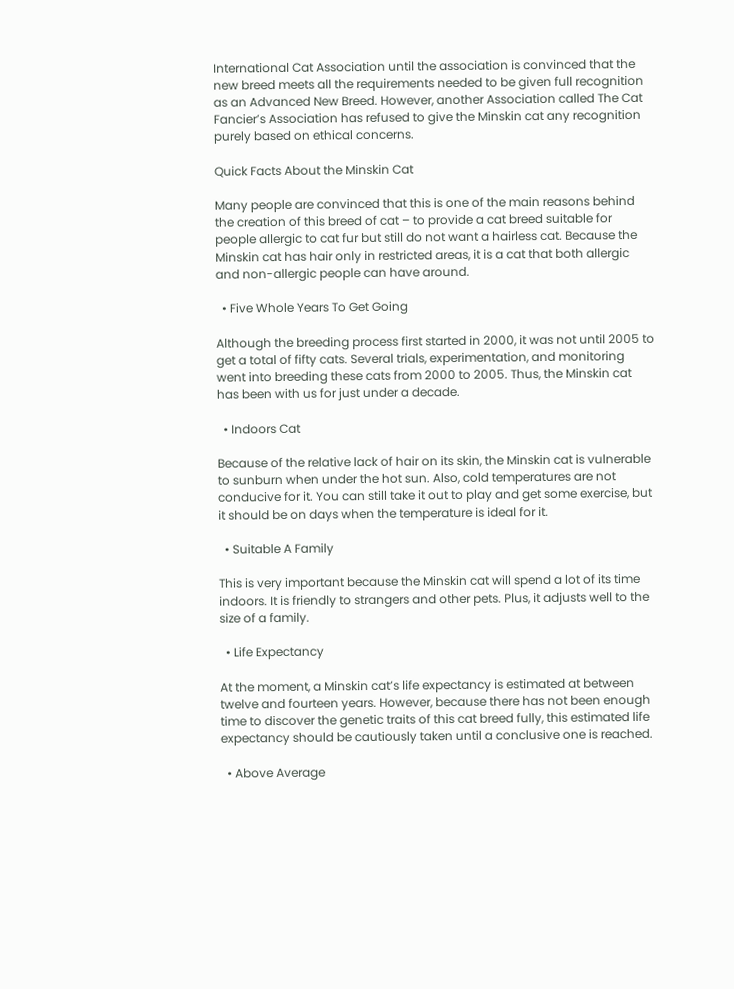International Cat Association until the association is convinced that the new breed meets all the requirements needed to be given full recognition as an Advanced New Breed. However, another Association called The Cat Fancier’s Association has refused to give the Minskin cat any recognition purely based on ethical concerns.

Quick Facts About the Minskin Cat

Many people are convinced that this is one of the main reasons behind the creation of this breed of cat – to provide a cat breed suitable for people allergic to cat fur but still do not want a hairless cat. Because the Minskin cat has hair only in restricted areas, it is a cat that both allergic and non-allergic people can have around.

  • Five Whole Years To Get Going

Although the breeding process first started in 2000, it was not until 2005 to get a total of fifty cats. Several trials, experimentation, and monitoring went into breeding these cats from 2000 to 2005. Thus, the Minskin cat has been with us for just under a decade.

  • Indoors Cat

Because of the relative lack of hair on its skin, the Minskin cat is vulnerable to sunburn when under the hot sun. Also, cold temperatures are not conducive for it. You can still take it out to play and get some exercise, but it should be on days when the temperature is ideal for it.

  • Suitable A Family

This is very important because the Minskin cat will spend a lot of its time indoors. It is friendly to strangers and other pets. Plus, it adjusts well to the size of a family.

  • Life Expectancy

At the moment, a Minskin cat’s life expectancy is estimated at between twelve and fourteen years. However, because there has not been enough time to discover the genetic traits of this cat breed fully, this estimated life expectancy should be cautiously taken until a conclusive one is reached.

  • Above Average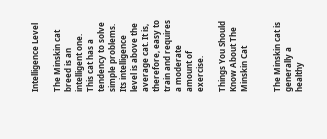Intelligence Level

The Minskin cat breed is an intelligent one. This cat has a tendency to solve simple problems. Its intelligence level is above the average cat. It is, therefore, easy to train and requires a moderate amount of exercise.

Things You Should Know About The Minskin Cat


The Minskin cat is generally a healthy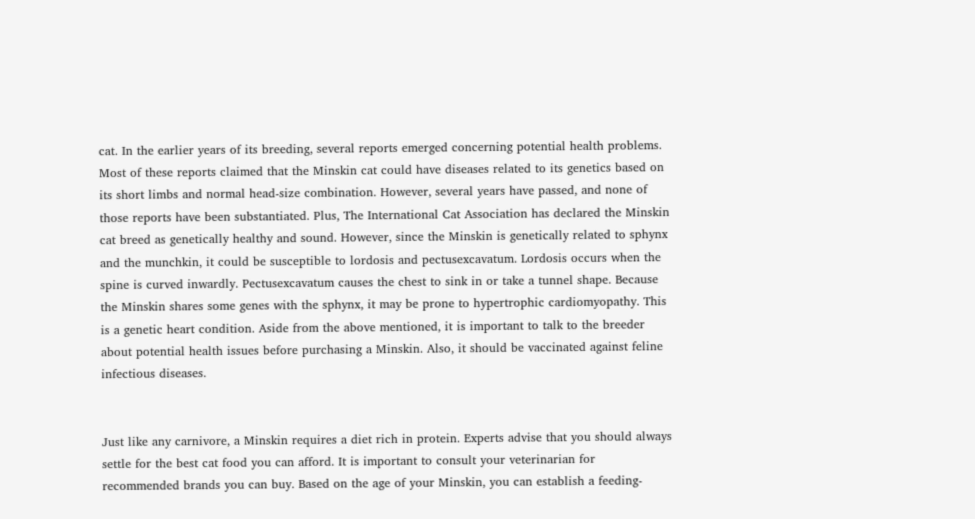cat. In the earlier years of its breeding, several reports emerged concerning potential health problems. Most of these reports claimed that the Minskin cat could have diseases related to its genetics based on its short limbs and normal head-size combination. However, several years have passed, and none of those reports have been substantiated. Plus, The International Cat Association has declared the Minskin cat breed as genetically healthy and sound. However, since the Minskin is genetically related to sphynx and the munchkin, it could be susceptible to lordosis and pectusexcavatum. Lordosis occurs when the spine is curved inwardly. Pectusexcavatum causes the chest to sink in or take a tunnel shape. Because the Minskin shares some genes with the sphynx, it may be prone to hypertrophic cardiomyopathy. This is a genetic heart condition. Aside from the above mentioned, it is important to talk to the breeder about potential health issues before purchasing a Minskin. Also, it should be vaccinated against feline infectious diseases.


Just like any carnivore, a Minskin requires a diet rich in protein. Experts advise that you should always settle for the best cat food you can afford. It is important to consult your veterinarian for recommended brands you can buy. Based on the age of your Minskin, you can establish a feeding-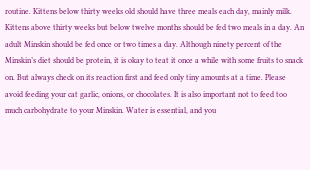routine. Kittens below thirty weeks old should have three meals each day, mainly milk. Kittens above thirty weeks but below twelve months should be fed two meals in a day. An adult Minskin should be fed once or two times a day. Although ninety percent of the Minskin’s diet should be protein, it is okay to teat it once a while with some fruits to snack on. But always check on its reaction first and feed only tiny amounts at a time. Please avoid feeding your cat garlic, onions, or chocolates. It is also important not to feed too much carbohydrate to your Minskin. Water is essential, and you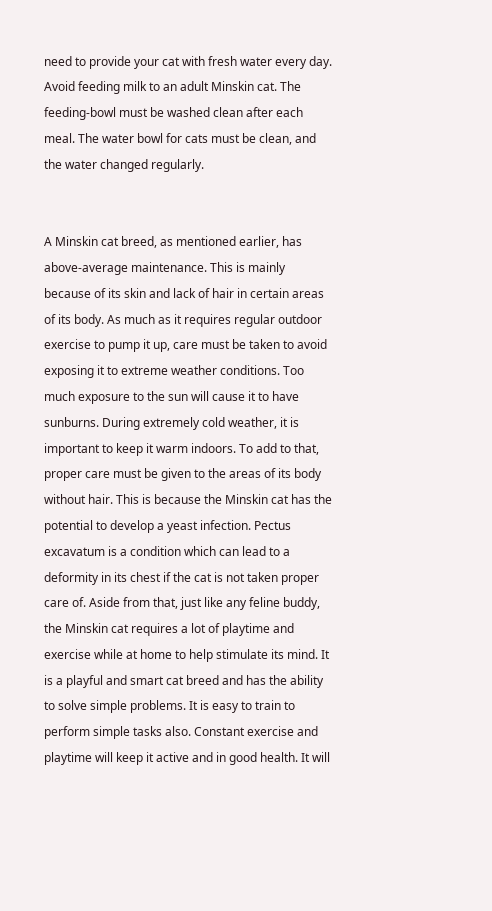need to provide your cat with fresh water every day. Avoid feeding milk to an adult Minskin cat. The feeding-bowl must be washed clean after each meal. The water bowl for cats must be clean, and the water changed regularly.


A Minskin cat breed, as mentioned earlier, has above-average maintenance. This is mainly because of its skin and lack of hair in certain areas of its body. As much as it requires regular outdoor exercise to pump it up, care must be taken to avoid exposing it to extreme weather conditions. Too much exposure to the sun will cause it to have sunburns. During extremely cold weather, it is important to keep it warm indoors. To add to that, proper care must be given to the areas of its body without hair. This is because the Minskin cat has the potential to develop a yeast infection. Pectus excavatum is a condition which can lead to a deformity in its chest if the cat is not taken proper care of. Aside from that, just like any feline buddy, the Minskin cat requires a lot of playtime and exercise while at home to help stimulate its mind. It is a playful and smart cat breed and has the ability to solve simple problems. It is easy to train to perform simple tasks also. Constant exercise and playtime will keep it active and in good health. It will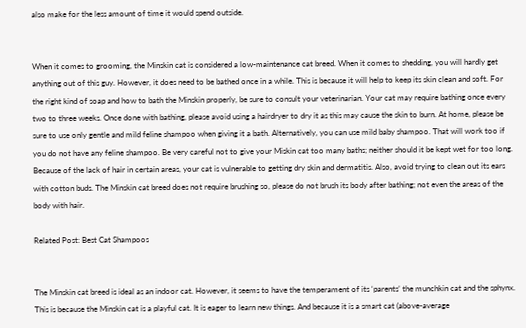also make for the less amount of time it would spend outside.


When it comes to grooming, the Minskin cat is considered a low-maintenance cat breed. When it comes to shedding, you will hardly get anything out of this guy. However, it does need to be bathed once in a while. This is because it will help to keep its skin clean and soft. For the right kind of soap and how to bath the Minskin properly, be sure to consult your veterinarian. Your cat may require bathing once every two to three weeks. Once done with bathing, please avoid using a hairdryer to dry it as this may cause the skin to burn. At home, please be sure to use only gentle and mild feline shampoo when giving it a bath. Alternatively, you can use mild baby shampoo. That will work too if you do not have any feline shampoo. Be very careful not to give your Miskin cat too many baths; neither should it be kept wet for too long. Because of the lack of hair in certain areas, your cat is vulnerable to getting dry skin and dermatitis. Also, avoid trying to clean out its ears with cotton buds. The Minskin cat breed does not require brushing so, please do not brush its body after bathing; not even the areas of the body with hair.

Related Post: Best Cat Shampoos


The Minskin cat breed is ideal as an indoor cat. However, it seems to have the temperament of its ‘parents’ the munchkin cat and the sphynx. This is because the Minskin cat is a playful cat. It is eager to learn new things. And because it is a smart cat (above-average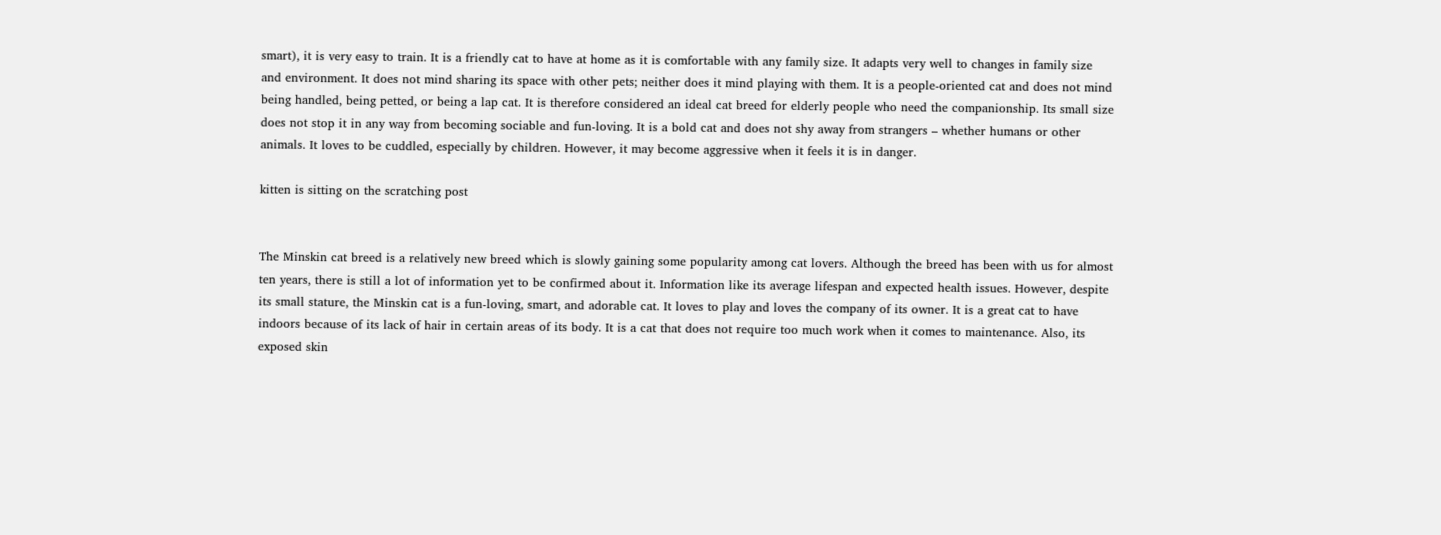smart), it is very easy to train. It is a friendly cat to have at home as it is comfortable with any family size. It adapts very well to changes in family size and environment. It does not mind sharing its space with other pets; neither does it mind playing with them. It is a people-oriented cat and does not mind being handled, being petted, or being a lap cat. It is therefore considered an ideal cat breed for elderly people who need the companionship. Its small size does not stop it in any way from becoming sociable and fun-loving. It is a bold cat and does not shy away from strangers – whether humans or other animals. It loves to be cuddled, especially by children. However, it may become aggressive when it feels it is in danger.

kitten is sitting on the scratching post


The Minskin cat breed is a relatively new breed which is slowly gaining some popularity among cat lovers. Although the breed has been with us for almost ten years, there is still a lot of information yet to be confirmed about it. Information like its average lifespan and expected health issues. However, despite its small stature, the Minskin cat is a fun-loving, smart, and adorable cat. It loves to play and loves the company of its owner. It is a great cat to have indoors because of its lack of hair in certain areas of its body. It is a cat that does not require too much work when it comes to maintenance. Also, its exposed skin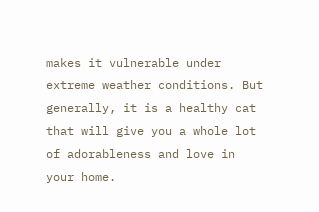makes it vulnerable under extreme weather conditions. But generally, it is a healthy cat that will give you a whole lot of adorableness and love in your home.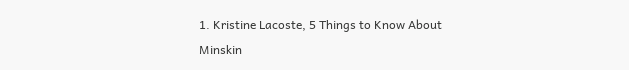1. Kristine Lacoste, 5 Things to Know About Minskin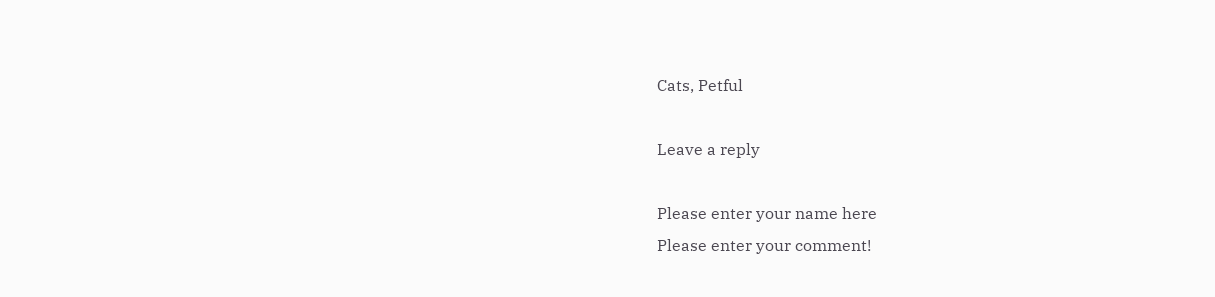Cats, Petful

Leave a reply

Please enter your name here
Please enter your comment!